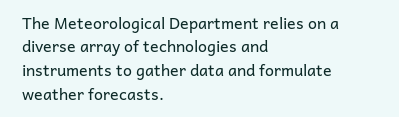The Meteorological Department relies on a diverse array of technologies and instruments to gather data and formulate weather forecasts.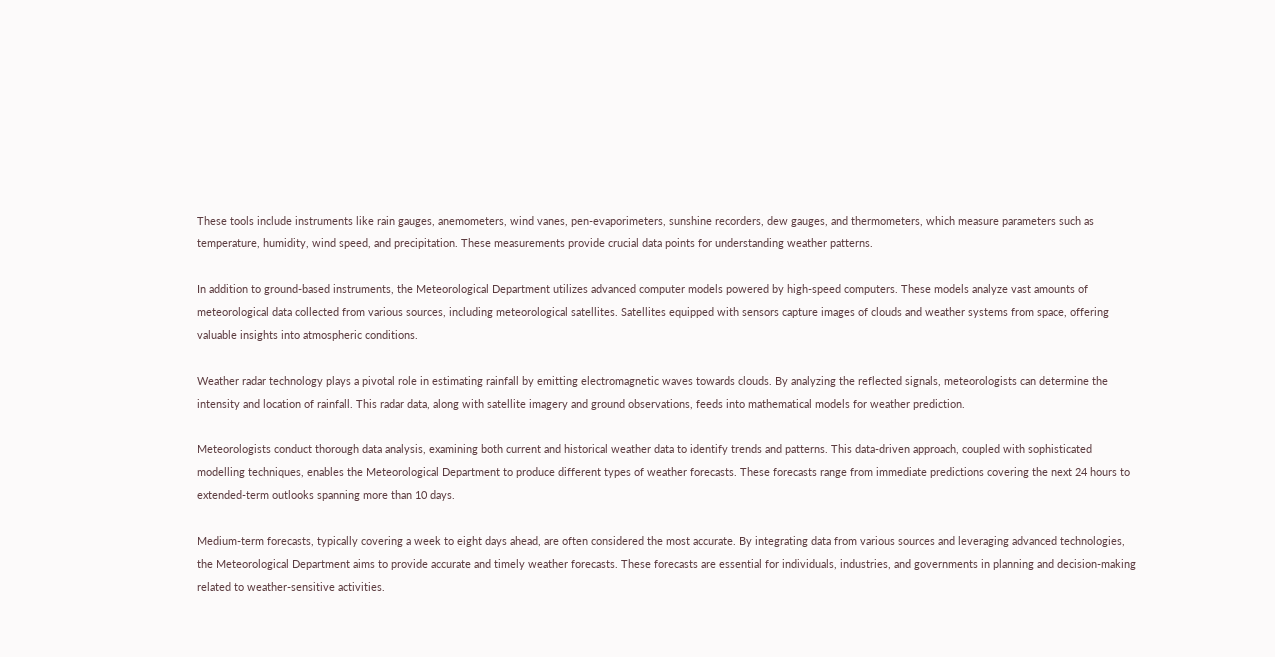These tools include instruments like rain gauges, anemometers, wind vanes, pen-evaporimeters, sunshine recorders, dew gauges, and thermometers, which measure parameters such as temperature, humidity, wind speed, and precipitation. These measurements provide crucial data points for understanding weather patterns.

In addition to ground-based instruments, the Meteorological Department utilizes advanced computer models powered by high-speed computers. These models analyze vast amounts of meteorological data collected from various sources, including meteorological satellites. Satellites equipped with sensors capture images of clouds and weather systems from space, offering valuable insights into atmospheric conditions.

Weather radar technology plays a pivotal role in estimating rainfall by emitting electromagnetic waves towards clouds. By analyzing the reflected signals, meteorologists can determine the intensity and location of rainfall. This radar data, along with satellite imagery and ground observations, feeds into mathematical models for weather prediction.

Meteorologists conduct thorough data analysis, examining both current and historical weather data to identify trends and patterns. This data-driven approach, coupled with sophisticated modelling techniques, enables the Meteorological Department to produce different types of weather forecasts. These forecasts range from immediate predictions covering the next 24 hours to extended-term outlooks spanning more than 10 days.

Medium-term forecasts, typically covering a week to eight days ahead, are often considered the most accurate. By integrating data from various sources and leveraging advanced technologies, the Meteorological Department aims to provide accurate and timely weather forecasts. These forecasts are essential for individuals, industries, and governments in planning and decision-making related to weather-sensitive activities.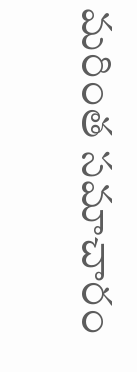మరింత సమాచారం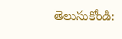తెలుసుకోండి: